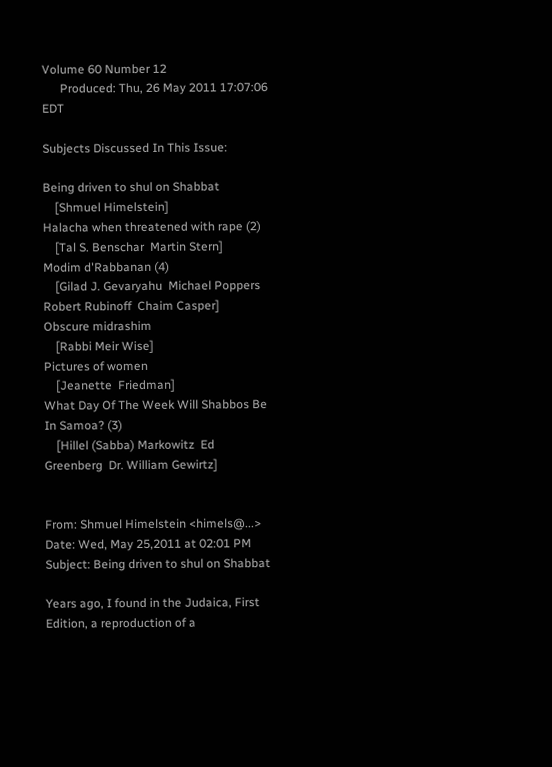Volume 60 Number 12
      Produced: Thu, 26 May 2011 17:07:06 EDT

Subjects Discussed In This Issue:

Being driven to shul on Shabbat
    [Shmuel Himelstein]
Halacha when threatened with rape (2)
    [Tal S. Benschar  Martin Stern]
Modim d'Rabbanan (4)
    [Gilad J. Gevaryahu  Michael Poppers  Robert Rubinoff  Chaim Casper]
Obscure midrashim
    [Rabbi Meir Wise]
Pictures of women
    [Jeanette  Friedman]
What Day Of The Week Will Shabbos Be In Samoa? (3)
    [Hillel (Sabba) Markowitz  Ed Greenberg  Dr. William Gewirtz]


From: Shmuel Himelstein <himels@...>
Date: Wed, May 25,2011 at 02:01 PM
Subject: Being driven to shul on Shabbat

Years ago, I found in the Judaica, First Edition, a reproduction of a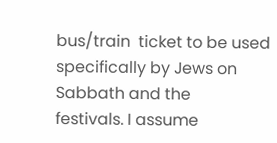bus/train  ticket to be used specifically by Jews on Sabbath and the
festivals. I assume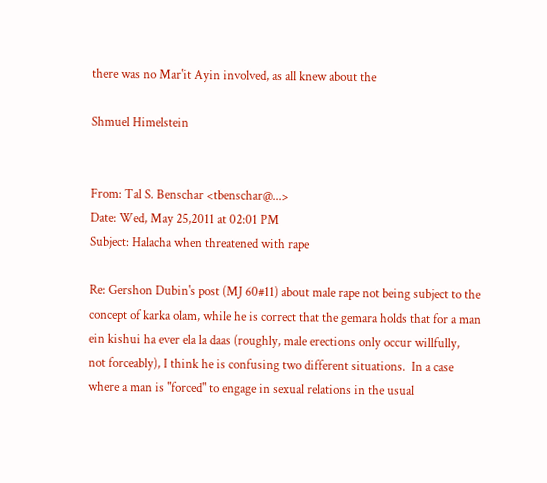there was no Mar'it Ayin involved, as all knew about the

Shmuel Himelstein


From: Tal S. Benschar <tbenschar@...>
Date: Wed, May 25,2011 at 02:01 PM
Subject: Halacha when threatened with rape

Re: Gershon Dubin's post (MJ 60#11) about male rape not being subject to the
concept of karka olam, while he is correct that the gemara holds that for a man
ein kishui ha ever ela la daas (roughly, male erections only occur willfully,
not forceably), I think he is confusing two different situations.  In a case
where a man is "forced" to engage in sexual relations in the usual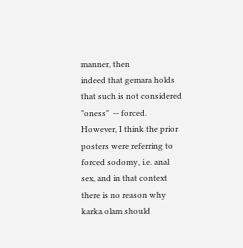manner, then
indeed that gemara holds that such is not considered "oness"  -- forced.
However, I think the prior posters were referring to forced sodomy, i.e. anal
sex, and in that context there is no reason why karka olam should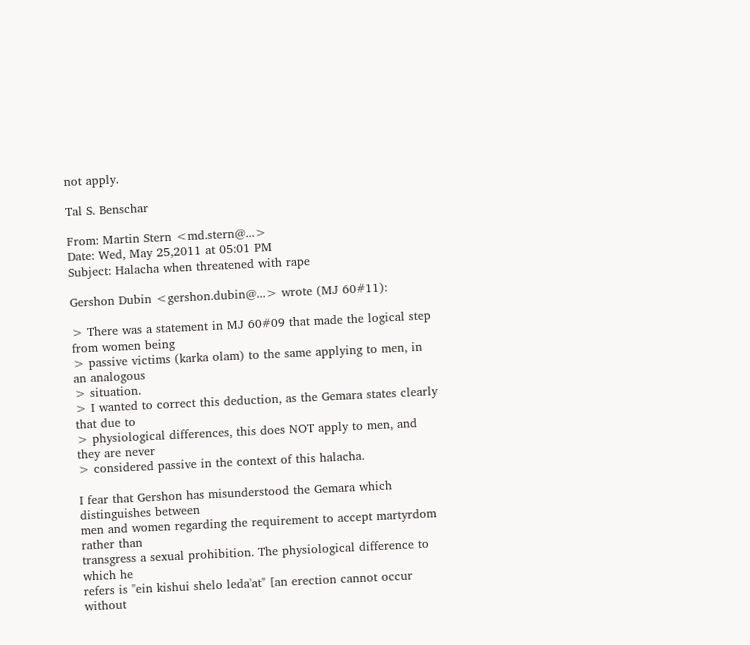not apply.

Tal S. Benschar

From: Martin Stern <md.stern@...>
Date: Wed, May 25,2011 at 05:01 PM
Subject: Halacha when threatened with rape

Gershon Dubin <gershon.dubin@...> wrote (MJ 60#11):

> There was a statement in MJ 60#09 that made the logical step from women being
> passive victims (karka olam) to the same applying to men, in an analogous
> situation.
> I wanted to correct this deduction, as the Gemara states clearly that due to
> physiological differences, this does NOT apply to men, and they are never
> considered passive in the context of this halacha.

I fear that Gershon has misunderstood the Gemara which distinguishes between
men and women regarding the requirement to accept martyrdom rather than
transgress a sexual prohibition. The physiological difference to which he
refers is "ein kishui shelo leda'at" [an erection cannot occur without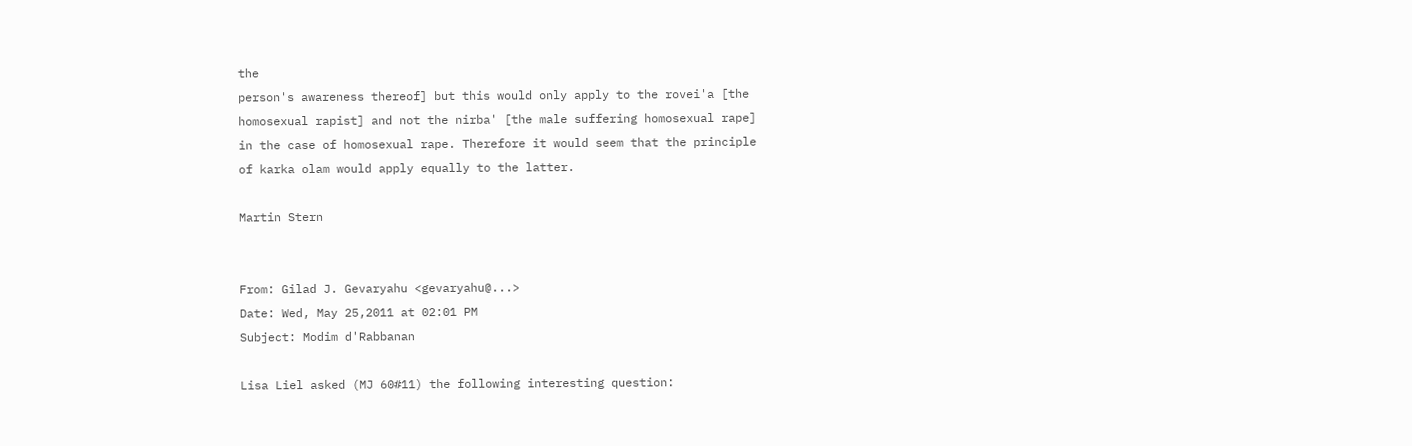the
person's awareness thereof] but this would only apply to the rovei'a [the
homosexual rapist] and not the nirba' [the male suffering homosexual rape]
in the case of homosexual rape. Therefore it would seem that the principle
of karka olam would apply equally to the latter.

Martin Stern


From: Gilad J. Gevaryahu <gevaryahu@...>
Date: Wed, May 25,2011 at 02:01 PM
Subject: Modim d'Rabbanan

Lisa Liel asked (MJ 60#11) the following interesting question: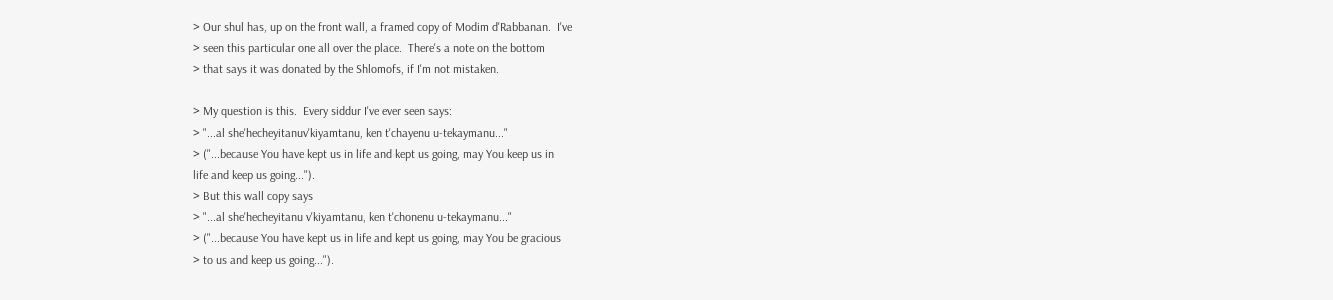> Our shul has, up on the front wall, a framed copy of Modim d'Rabbanan.  I've
> seen this particular one all over the place.  There's a note on the bottom
> that says it was donated by the Shlomofs, if I'm not mistaken.

> My question is this.  Every siddur I've ever seen says:
> "...al she'hecheyitanuv'kiyamtanu, ken t'chayenu u-tekaymanu..."
> ("...because You have kept us in life and kept us going, may You keep us in
life and keep us going...").
> But this wall copy says
> "...al she'hecheyitanu v'kiyamtanu, ken t'chonenu u-tekaymanu..."
> ("...because You have kept us in life and kept us going, may You be gracious
> to us and keep us going...").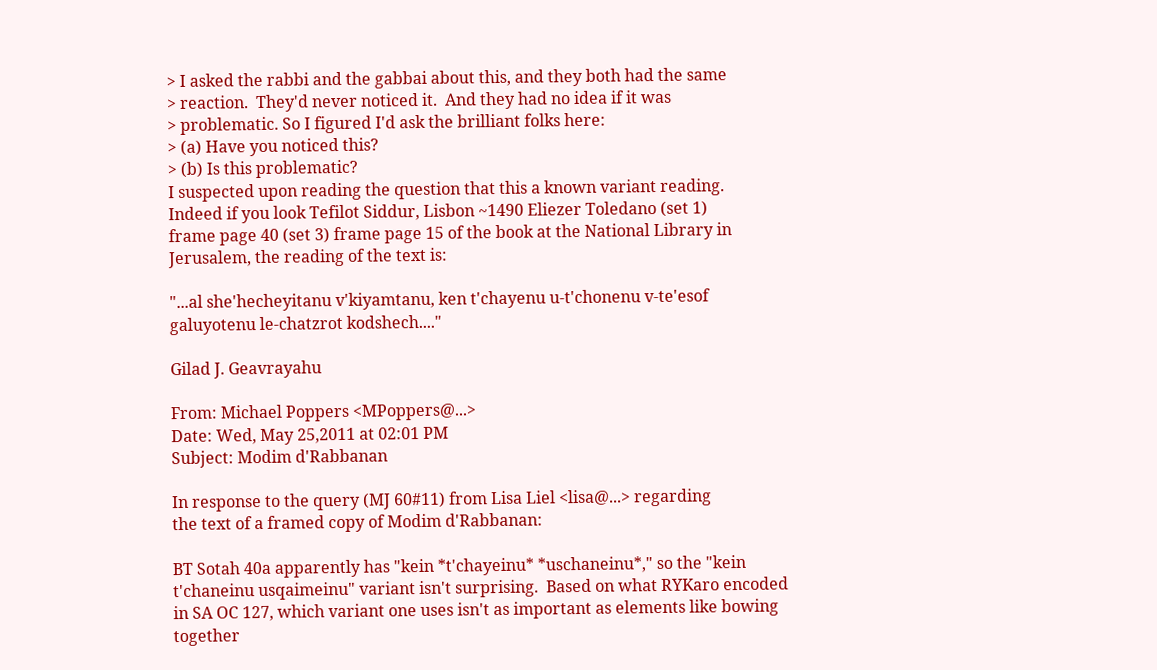> I asked the rabbi and the gabbai about this, and they both had the same
> reaction.  They'd never noticed it.  And they had no idea if it was
> problematic. So I figured I'd ask the brilliant folks here:
> (a) Have you noticed this?
> (b) Is this problematic?
I suspected upon reading the question that this a known variant reading.
Indeed if you look Tefilot Siddur, Lisbon ~1490 Eliezer Toledano (set 1)
frame page 40 (set 3) frame page 15 of the book at the National Library in
Jerusalem, the reading of the text is:

"...al she'hecheyitanu v'kiyamtanu, ken t'chayenu u-t'chonenu v-te'esof
galuyotenu le-chatzrot kodshech...."

Gilad J. Geavrayahu

From: Michael Poppers <MPoppers@...>
Date: Wed, May 25,2011 at 02:01 PM
Subject: Modim d'Rabbanan

In response to the query (MJ 60#11) from Lisa Liel <lisa@...> regarding
the text of a framed copy of Modim d'Rabbanan:

BT Sotah 40a apparently has "kein *t'chayeinu* *uschaneinu*," so the "kein
t'chaneinu usqaimeinu" variant isn't surprising.  Based on what RYKaro encoded
in SA OC 127, which variant one uses isn't as important as elements like bowing
together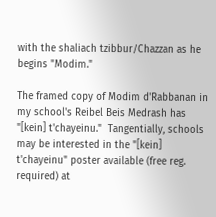with the shaliach tzibbur/Chazzan as he begins "Modim."

The framed copy of Modim d'Rabbanan in my school's Reibel Beis Medrash has
"[kein] t'chayeinu."  Tangentially, schools may be interested in the "[kein]
t'chayeinu" poster available (free reg. required) at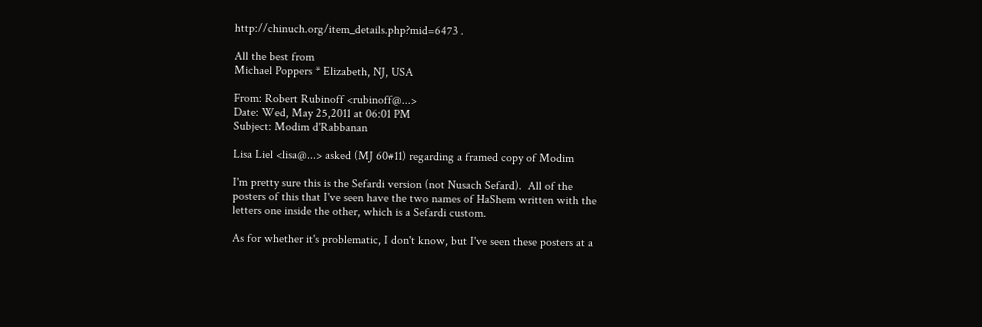http://chinuch.org/item_details.php?mid=6473 .

All the best from
Michael Poppers * Elizabeth, NJ, USA

From: Robert Rubinoff <rubinoff@...>
Date: Wed, May 25,2011 at 06:01 PM
Subject: Modim d'Rabbanan

Lisa Liel <lisa@...> asked (MJ 60#11) regarding a framed copy of Modim

I'm pretty sure this is the Sefardi version (not Nusach Sefard).  All of the
posters of this that I've seen have the two names of HaShem written with the
letters one inside the other, which is a Sefardi custom.

As for whether it's problematic, I don't know, but I've seen these posters at a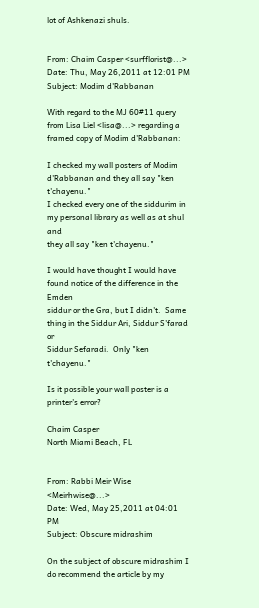lot of Ashkenazi shuls.


From: Chaim Casper <surfflorist@...>
Date: Thu, May 26,2011 at 12:01 PM
Subject: Modim d'Rabbanan

With regard to the MJ 60#11 query from Lisa Liel <lisa@...> regarding a
framed copy of Modim d'Rabbanan:

I checked my wall posters of Modim d'Rabbanan and they all say "ken t'chayenu."
I checked every one of the siddurim in my personal library as well as at shul and
they all say "ken t'chayenu."

I would have thought I would have found notice of the difference in the Emden
siddur or the Gra, but I didn't.  Same thing in the Siddur Ari, Siddur S'farad or
Siddur Sefaradi.  Only "ken t'chayenu."

Is it possible your wall poster is a printer's error?

Chaim Casper
North Miami Beach, FL


From: Rabbi Meir Wise <Meirhwise@...>
Date: Wed, May 25,2011 at 04:01 PM
Subject: Obscure midrashim

On the subject of obscure midrashim I do recommend the article by my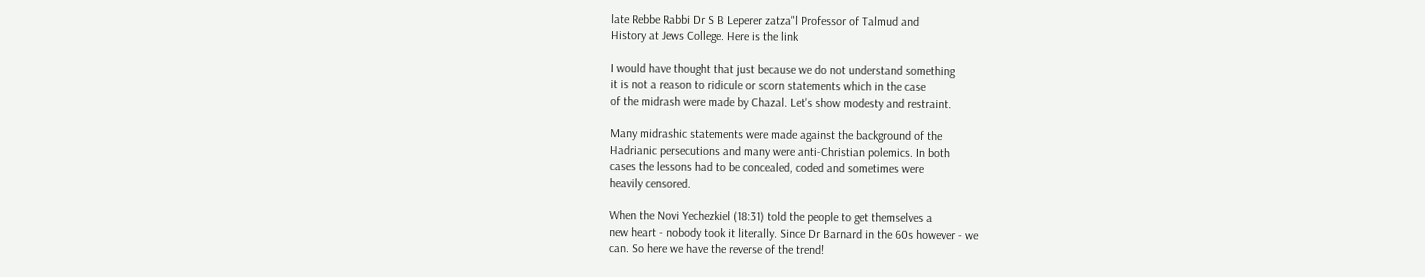late Rebbe Rabbi Dr S B Leperer zatza"l Professor of Talmud and
History at Jews College. Here is the link

I would have thought that just because we do not understand something
it is not a reason to ridicule or scorn statements which in the case
of the midrash were made by Chazal. Let's show modesty and restraint.

Many midrashic statements were made against the background of the
Hadrianic persecutions and many were anti-Christian polemics. In both
cases the lessons had to be concealed, coded and sometimes were
heavily censored.

When the Novi Yechezkiel (18:31) told the people to get themselves a
new heart - nobody took it literally. Since Dr Barnard in the 60s however - we
can. So here we have the reverse of the trend!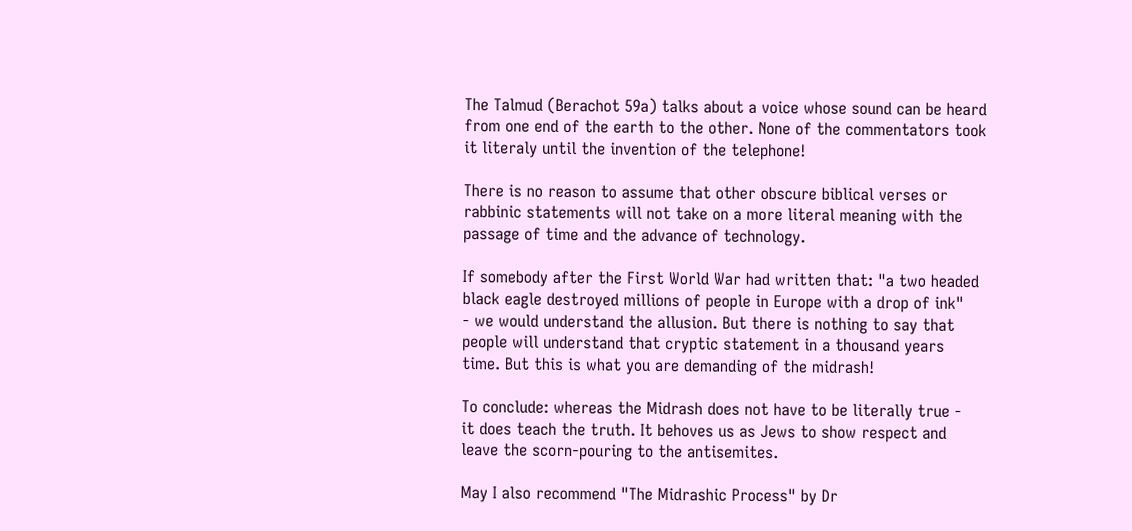The Talmud (Berachot 59a) talks about a voice whose sound can be heard
from one end of the earth to the other. None of the commentators took
it literaly until the invention of the telephone!

There is no reason to assume that other obscure biblical verses or
rabbinic statements will not take on a more literal meaning with the
passage of time and the advance of technology.

If somebody after the First World War had written that: "a two headed
black eagle destroyed millions of people in Europe with a drop of ink"
- we would understand the allusion. But there is nothing to say that
people will understand that cryptic statement in a thousand years
time. But this is what you are demanding of the midrash!

To conclude: whereas the Midrash does not have to be literally true -
it does teach the truth. It behoves us as Jews to show respect and
leave the scorn-pouring to the antisemites.

May I also recommend "The Midrashic Process" by Dr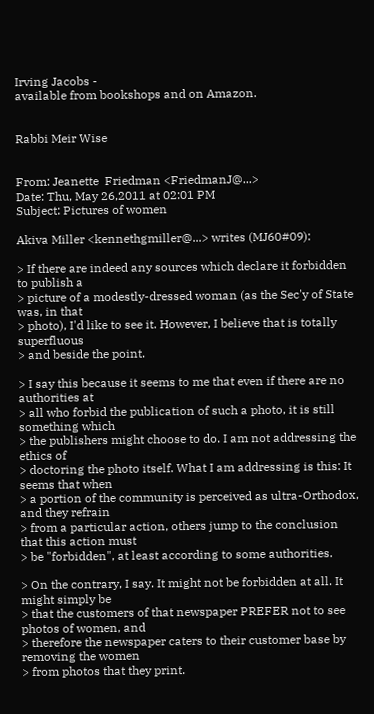Irving Jacobs -
available from bookshops and on Amazon.


Rabbi Meir Wise


From: Jeanette  Friedman <FriedmanJ@...>
Date: Thu, May 26,2011 at 02:01 PM
Subject: Pictures of women

Akiva Miller <kennethgmiller@...> writes (MJ60#09):

> If there are indeed any sources which declare it forbidden to publish a
> picture of a modestly-dressed woman (as the Sec'y of State was, in that
> photo), I'd like to see it. However, I believe that is totally superfluous
> and beside the point.

> I say this because it seems to me that even if there are no authorities at
> all who forbid the publication of such a photo, it is still something which
> the publishers might choose to do. I am not addressing the ethics of
> doctoring the photo itself. What I am addressing is this: It seems that when
> a portion of the community is perceived as ultra-Orthodox, and they refrain
> from a particular action, others jump to the conclusion that this action must
> be "forbidden", at least according to some authorities.

> On the contrary, I say. It might not be forbidden at all. It might simply be
> that the customers of that newspaper PREFER not to see photos of women, and
> therefore the newspaper caters to their customer base by removing the women
> from photos that they print.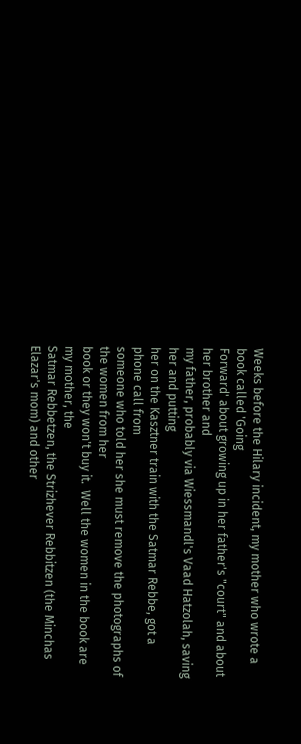Weeks before the Hilary incident, my mother who wrote a book called 'Going
Forward' about growing up in her father's "court" and about her brother and
my father, probably via Wiessmandl's Vaad Hatzolah, saving her and putting
her on the Kasztner train with the Satmar Rebbe, got a phone call from
someone who told her she must remove the photographs of the women from her
book or they won't buy it.  Well the women in the book are my mother, the
Satmar Rebbetzen, the Strizhever Rebbitzen (the Minchas Elazar's mom) and other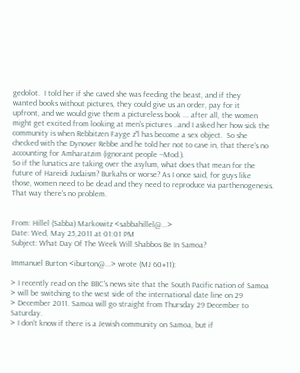gedolot.  I told her if she caved she was feeding the beast, and if they
wanted books without pictures, they could give us an order, pay for it
upfront, and we would give them a pictureless book ... after all, the women
might get excited from looking at men's pictures ..and I asked her how sick the
community is when Rebbitzen Fayge z"l has become a sex object.  So she
checked with the Dynover Rebbe and he told her not to cave in, that there's no
accounting for Amharatzim (ignorant people --Mod.).
So if the lunatics are taking over the asylum, what does that mean for the
future of Hareidi Judaism? Burkahs or worse? As I once said, for guys like
those, women need to be dead and they need to reproduce via parthenogenesis.
That way there's no problem.


From: Hillel (Sabba) Markowitz <sabbahillel@...>
Date: Wed, May 25,2011 at 01:01 PM
Subject: What Day Of The Week Will Shabbos Be In Samoa?

Immanuel Burton <iburton@...> wrote (MJ 60#11):

> I recently read on the BBC's news site that the South Pacific nation of Samoa
> will be switching to the west side of the international date line on 29
> December 2011. Samoa will go straight from Thursday 29 December to Saturday.
> I don't know if there is a Jewish community on Samoa, but if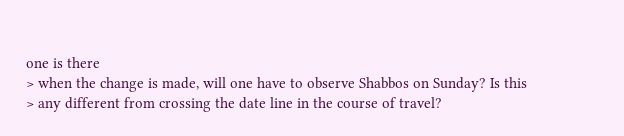one is there
> when the change is made, will one have to observe Shabbos on Sunday? Is this
> any different from crossing the date line in the course of travel?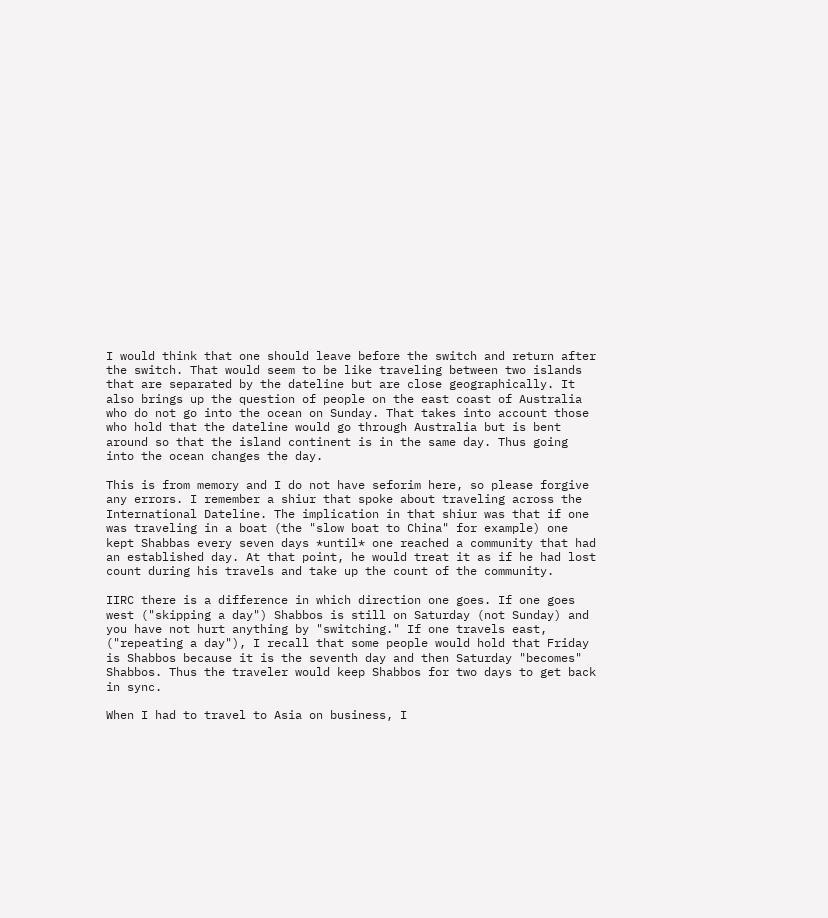I would think that one should leave before the switch and return after
the switch. That would seem to be like traveling between two islands
that are separated by the dateline but are close geographically. It
also brings up the question of people on the east coast of Australia
who do not go into the ocean on Sunday. That takes into account those
who hold that the dateline would go through Australia but is bent
around so that the island continent is in the same day. Thus going
into the ocean changes the day.

This is from memory and I do not have seforim here, so please forgive
any errors. I remember a shiur that spoke about traveling across the
International Dateline. The implication in that shiur was that if one
was traveling in a boat (the "slow boat to China" for example) one
kept Shabbas every seven days *until* one reached a community that had
an established day. At that point, he would treat it as if he had lost
count during his travels and take up the count of the community.

IIRC there is a difference in which direction one goes. If one goes
west ("skipping a day") Shabbos is still on Saturday (not Sunday) and
you have not hurt anything by "switching." If one travels east,
("repeating a day"), I recall that some people would hold that Friday
is Shabbos because it is the seventh day and then Saturday "becomes"
Shabbos. Thus the traveler would keep Shabbos for two days to get back
in sync.

When I had to travel to Asia on business, I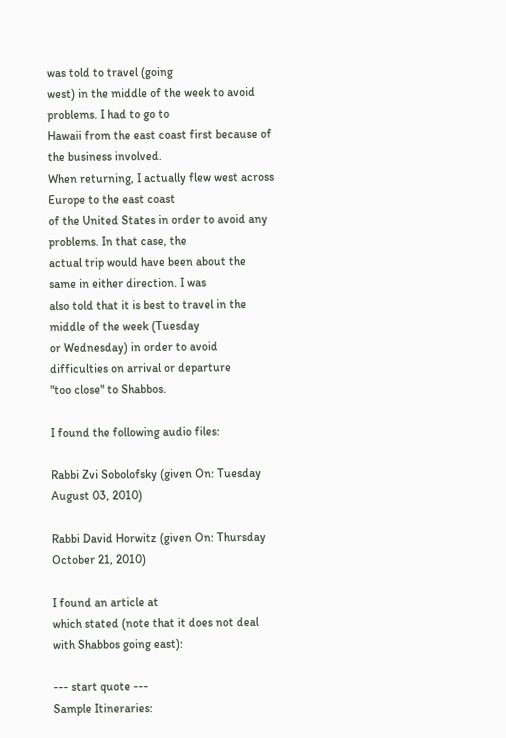was told to travel (going
west) in the middle of the week to avoid problems. I had to go to
Hawaii from the east coast first because of the business involved.
When returning, I actually flew west across Europe to the east coast
of the United States in order to avoid any problems. In that case, the
actual trip would have been about the same in either direction. I was
also told that it is best to travel in the middle of the week (Tuesday
or Wednesday) in order to avoid difficulties on arrival or departure
"too close" to Shabbos.

I found the following audio files:

Rabbi Zvi Sobolofsky (given On: Tuesday August 03, 2010)

Rabbi David Horwitz (given On: Thursday October 21, 2010)

I found an article at
which stated (note that it does not deal with Shabbos going east):

--- start quote ---
Sample Itineraries: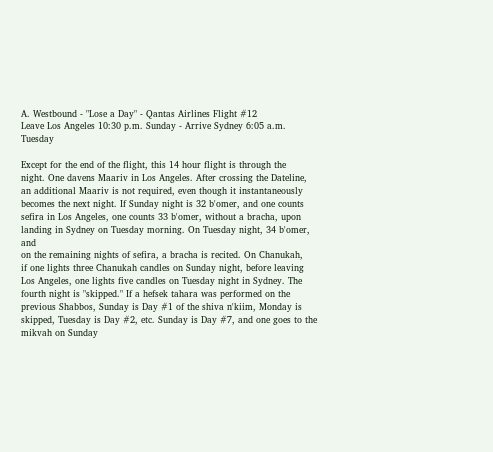A. Westbound - "Lose a Day" - Qantas Airlines Flight #12
Leave Los Angeles 10:30 p.m. Sunday - Arrive Sydney 6:05 a.m. Tuesday

Except for the end of the flight, this 14 hour flight is through the
night. One davens Maariv in Los Angeles. After crossing the Dateline,
an additional Maariv is not required, even though it instantaneously
becomes the next night. If Sunday night is 32 b'omer, and one counts
sefira in Los Angeles, one counts 33 b'omer, without a bracha, upon
landing in Sydney on Tuesday morning. On Tuesday night, 34 b'omer, and
on the remaining nights of sefira, a bracha is recited. On Chanukah,
if one lights three Chanukah candles on Sunday night, before leaving
Los Angeles, one lights five candles on Tuesday night in Sydney. The
fourth night is "skipped." If a hefsek tahara was performed on the
previous Shabbos, Sunday is Day #1 of the shiva n'kiim, Monday is
skipped, Tuesday is Day #2, etc. Sunday is Day #7, and one goes to the
mikvah on Sunday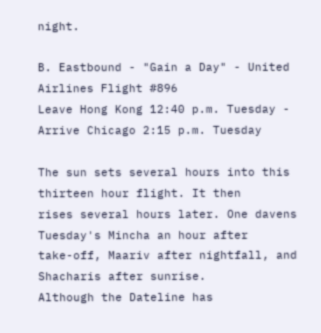night.

B. Eastbound - "Gain a Day" - United Airlines Flight #896
Leave Hong Kong 12:40 p.m. Tuesday - Arrive Chicago 2:15 p.m. Tuesday

The sun sets several hours into this thirteen hour flight. It then
rises several hours later. One davens Tuesday's Mincha an hour after
take-off, Maariv after nightfall, and Shacharis after sunrise.
Although the Dateline has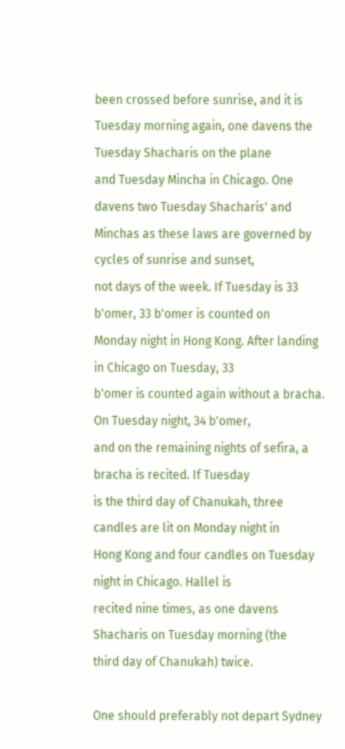been crossed before sunrise, and it is
Tuesday morning again, one davens the Tuesday Shacharis on the plane
and Tuesday Mincha in Chicago. One davens two Tuesday Shacharis' and
Minchas as these laws are governed by cycles of sunrise and sunset,
not days of the week. If Tuesday is 33 b'omer, 33 b'omer is counted on
Monday night in Hong Kong. After landing in Chicago on Tuesday, 33
b'omer is counted again without a bracha. On Tuesday night, 34 b'omer,
and on the remaining nights of sefira, a bracha is recited. If Tuesday
is the third day of Chanukah, three candles are lit on Monday night in
Hong Kong and four candles on Tuesday night in Chicago. Hallel is
recited nine times, as one davens Shacharis on Tuesday morning (the
third day of Chanukah) twice.

One should preferably not depart Sydney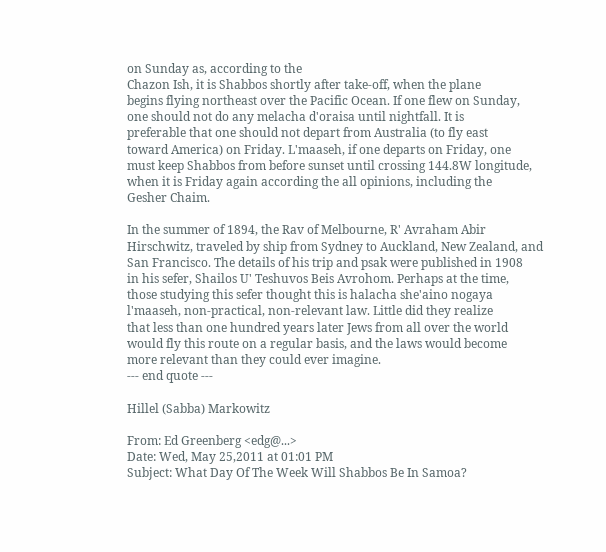on Sunday as, according to the
Chazon Ish, it is Shabbos shortly after take-off, when the plane
begins flying northeast over the Pacific Ocean. If one flew on Sunday,
one should not do any melacha d'oraisa until nightfall. It is
preferable that one should not depart from Australia (to fly east
toward America) on Friday. L'maaseh, if one departs on Friday, one
must keep Shabbos from before sunset until crossing 144.8W longitude,
when it is Friday again according the all opinions, including the
Gesher Chaim.

In the summer of 1894, the Rav of Melbourne, R' Avraham Abir
Hirschwitz, traveled by ship from Sydney to Auckland, New Zealand, and
San Francisco. The details of his trip and psak were published in 1908
in his sefer, Shailos U' Teshuvos Beis Avrohom. Perhaps at the time,
those studying this sefer thought this is halacha she'aino nogaya
l'maaseh, non-practical, non-relevant law. Little did they realize
that less than one hundred years later Jews from all over the world
would fly this route on a regular basis, and the laws would become
more relevant than they could ever imagine.
--- end quote ---

Hillel (Sabba) Markowitz

From: Ed Greenberg <edg@...>
Date: Wed, May 25,2011 at 01:01 PM
Subject: What Day Of The Week Will Shabbos Be In Samoa?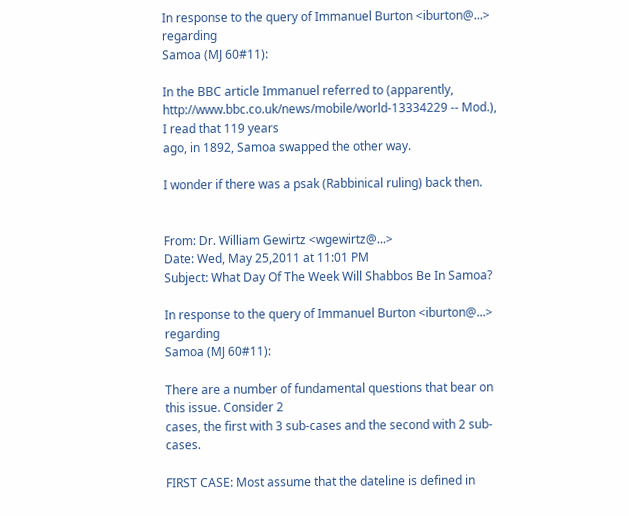In response to the query of Immanuel Burton <iburton@...> regarding
Samoa (MJ 60#11):

In the BBC article Immanuel referred to (apparently,
http://www.bbc.co.uk/news/mobile/world-13334229 -- Mod.), I read that 119 years
ago, in 1892, Samoa swapped the other way.

I wonder if there was a psak (Rabbinical ruling) back then.


From: Dr. William Gewirtz <wgewirtz@...>
Date: Wed, May 25,2011 at 11:01 PM
Subject: What Day Of The Week Will Shabbos Be In Samoa?

In response to the query of Immanuel Burton <iburton@...> regarding
Samoa (MJ 60#11):

There are a number of fundamental questions that bear on this issue. Consider 2
cases, the first with 3 sub-cases and the second with 2 sub-cases.

FIRST CASE: Most assume that the dateline is defined in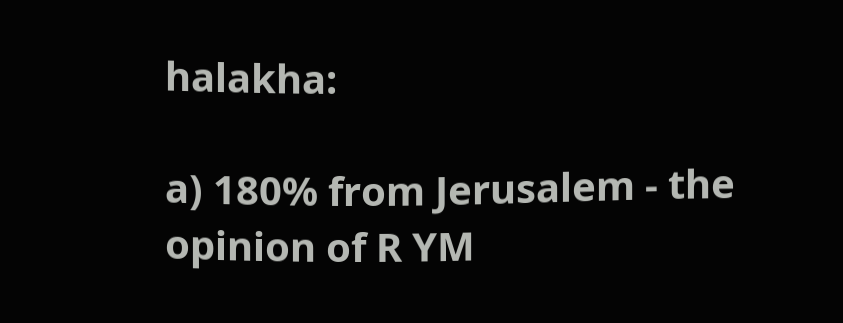halakha:

a) 180% from Jerusalem - the opinion of R YM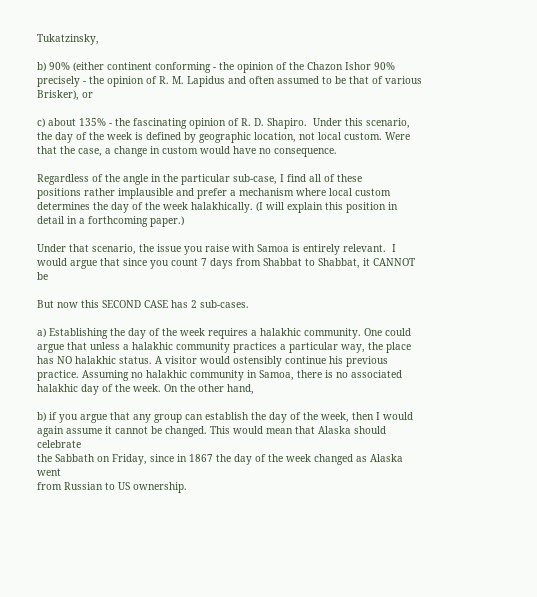Tukatzinsky,

b) 90% (either continent conforming - the opinion of the Chazon Ishor 90%
precisely - the opinion of R. M. Lapidus and often assumed to be that of various
Brisker), or

c) about 135% - the fascinating opinion of R. D. Shapiro.  Under this scenario,
the day of the week is defined by geographic location, not local custom. Were
that the case, a change in custom would have no consequence.

Regardless of the angle in the particular sub-case, I find all of these
positions rather implausible and prefer a mechanism where local custom
determines the day of the week halakhically. (I will explain this position in
detail in a forthcoming paper.)

Under that scenario, the issue you raise with Samoa is entirely relevant.  I
would argue that since you count 7 days from Shabbat to Shabbat, it CANNOT be

But now this SECOND CASE has 2 sub-cases.

a) Establishing the day of the week requires a halakhic community. One could
argue that unless a halakhic community practices a particular way, the place
has NO halakhic status. A visitor would ostensibly continue his previous
practice. Assuming no halakhic community in Samoa, there is no associated
halakhic day of the week. On the other hand,

b) if you argue that any group can establish the day of the week, then I would
again assume it cannot be changed. This would mean that Alaska should celebrate
the Sabbath on Friday, since in 1867 the day of the week changed as Alaska went
from Russian to US ownership.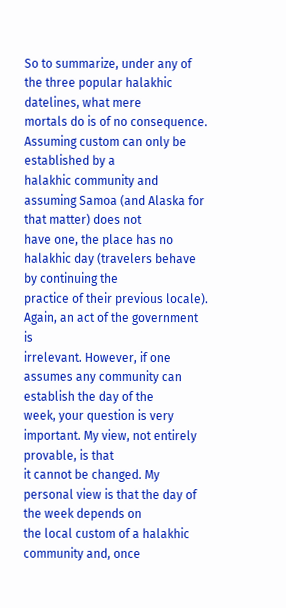So to summarize, under any of the three popular halakhic datelines, what mere
mortals do is of no consequence. Assuming custom can only be established by a
halakhic community and assuming Samoa (and Alaska for that matter) does not
have one, the place has no halakhic day (travelers behave by continuing the
practice of their previous locale). Again, an act of the government is
irrelevant. However, if one assumes any community can establish the day of the
week, your question is very important. My view, not entirely provable, is that
it cannot be changed. My personal view is that the day of the week depends on
the local custom of a halakhic community and, once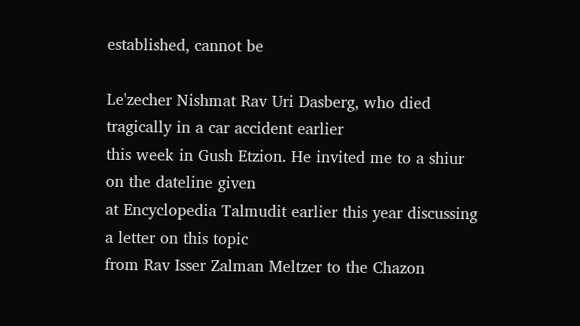established, cannot be

Le'zecher Nishmat Rav Uri Dasberg, who died tragically in a car accident earlier
this week in Gush Etzion. He invited me to a shiur on the dateline given
at Encyclopedia Talmudit earlier this year discussing a letter on this topic
from Rav Isser Zalman Meltzer to the Chazon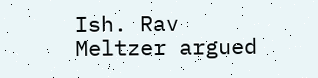Ish. Rav Meltzer argued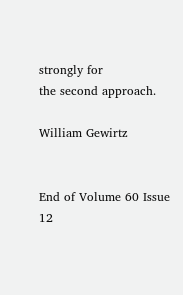strongly for
the second approach.

William Gewirtz


End of Volume 60 Issue 12